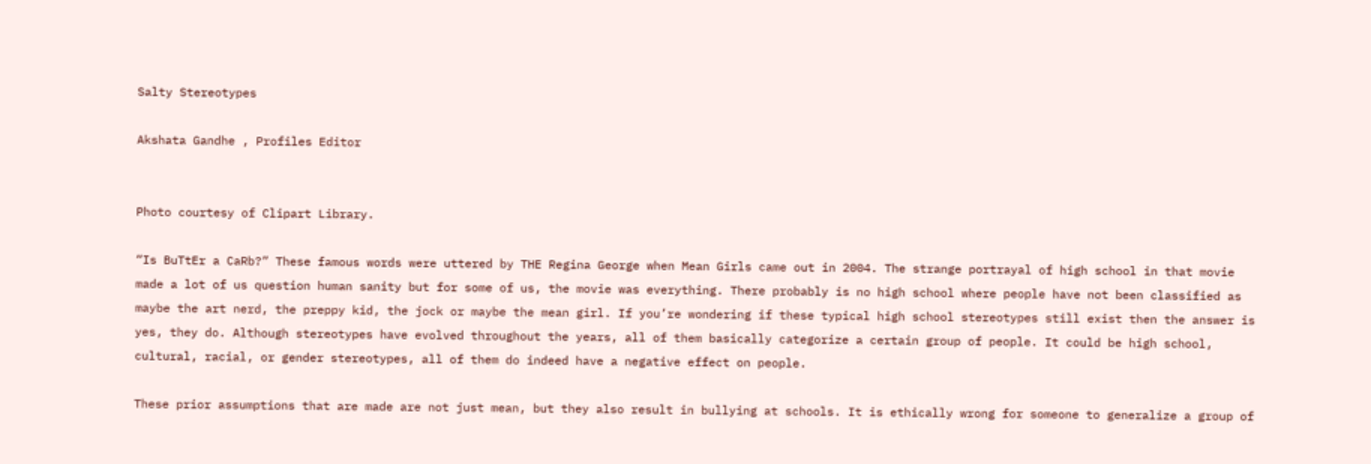Salty Stereotypes

Akshata Gandhe , Profiles Editor


Photo courtesy of Clipart Library.

“Is BuTtEr a CaRb?” These famous words were uttered by THE Regina George when Mean Girls came out in 2004. The strange portrayal of high school in that movie made a lot of us question human sanity but for some of us, the movie was everything. There probably is no high school where people have not been classified as maybe the art nerd, the preppy kid, the jock or maybe the mean girl. If you’re wondering if these typical high school stereotypes still exist then the answer is yes, they do. Although stereotypes have evolved throughout the years, all of them basically categorize a certain group of people. It could be high school, cultural, racial, or gender stereotypes, all of them do indeed have a negative effect on people.

These prior assumptions that are made are not just mean, but they also result in bullying at schools. It is ethically wrong for someone to generalize a group of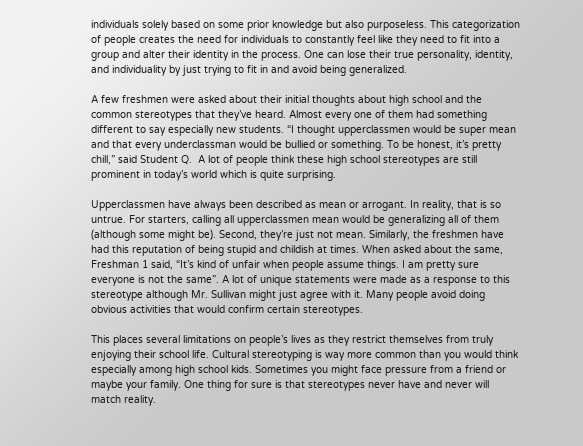individuals solely based on some prior knowledge but also purposeless. This categorization of people creates the need for individuals to constantly feel like they need to fit into a group and alter their identity in the process. One can lose their true personality, identity, and individuality by just trying to fit in and avoid being generalized.

A few freshmen were asked about their initial thoughts about high school and the common stereotypes that they’ve heard. Almost every one of them had something different to say especially new students. “I thought upperclassmen would be super mean and that every underclassman would be bullied or something. To be honest, it’s pretty chill,” said Student Q.  A lot of people think these high school stereotypes are still prominent in today’s world which is quite surprising.

Upperclassmen have always been described as mean or arrogant. In reality, that is so untrue. For starters, calling all upperclassmen mean would be generalizing all of them (although some might be). Second, they’re just not mean. Similarly, the freshmen have had this reputation of being stupid and childish at times. When asked about the same, Freshman 1 said, “It’s kind of unfair when people assume things. I am pretty sure everyone is not the same”. A lot of unique statements were made as a response to this stereotype although Mr. Sullivan might just agree with it. Many people avoid doing obvious activities that would confirm certain stereotypes.

This places several limitations on people’s lives as they restrict themselves from truly enjoying their school life. Cultural stereotyping is way more common than you would think especially among high school kids. Sometimes you might face pressure from a friend or maybe your family. One thing for sure is that stereotypes never have and never will match reality.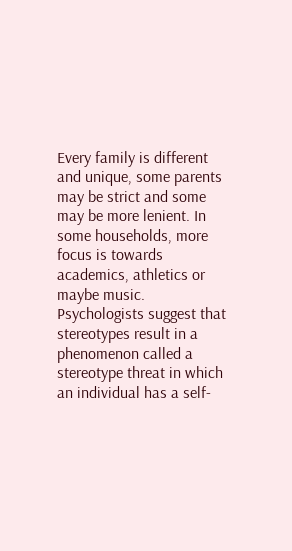Every family is different and unique, some parents may be strict and some may be more lenient. In some households, more focus is towards academics, athletics or maybe music.  Psychologists suggest that stereotypes result in a phenomenon called a stereotype threat in which an individual has a self-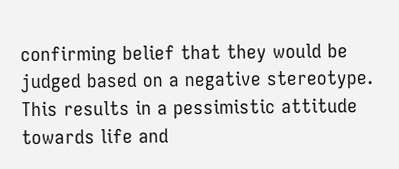confirming belief that they would be judged based on a negative stereotype. This results in a pessimistic attitude towards life and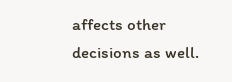affects other decisions as well.